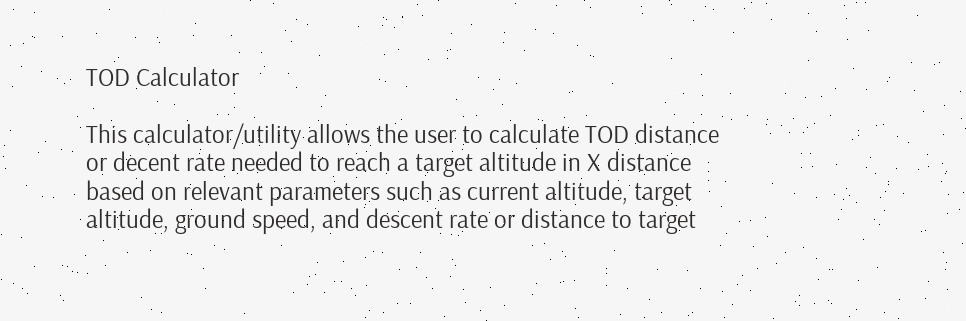TOD Calculator

This calculator/utility allows the user to calculate TOD distance or decent rate needed to reach a target altitude in X distance based on relevant parameters such as current altitude, target altitude, ground speed, and descent rate or distance to target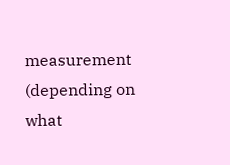measurement (depending on what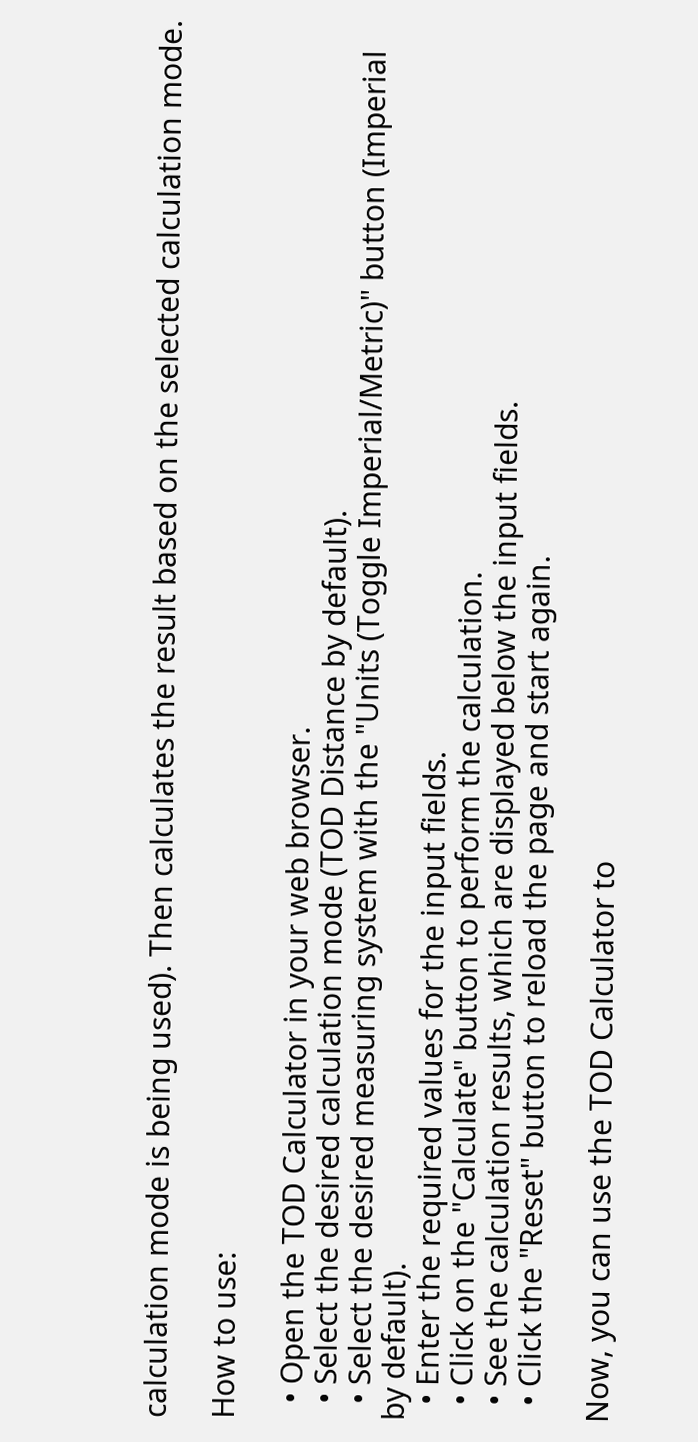calculation mode is being used). Then calculates the result based on the selected calculation mode.

How to use:

  • Open the TOD Calculator in your web browser.
  • Select the desired calculation mode (TOD Distance by default).
  • Select the desired measuring system with the "Units (Toggle Imperial/Metric)" button (Imperial by default).
  • Enter the required values for the input fields.
  • Click on the "Calculate" button to perform the calculation.
  • See the calculation results, which are displayed below the input fields.
  • Click the "Reset" button to reload the page and start again.

Now, you can use the TOD Calculator to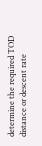determine the required TOD distance or descent rate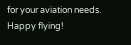for your aviation needs. Happy flying!